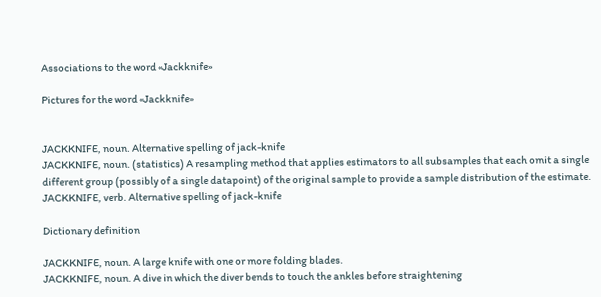Associations to the word «Jackknife»

Pictures for the word «Jackknife»


JACKKNIFE, noun. Alternative spelling of jack-knife
JACKKNIFE, noun. (statistics) A resampling method that applies estimators to all subsamples that each omit a single different group (possibly of a single datapoint) of the original sample to provide a sample distribution of the estimate.
JACKKNIFE, verb. Alternative spelling of jack-knife

Dictionary definition

JACKKNIFE, noun. A large knife with one or more folding blades.
JACKKNIFE, noun. A dive in which the diver bends to touch the ankles before straightening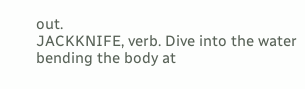out.
JACKKNIFE, verb. Dive into the water bending the body at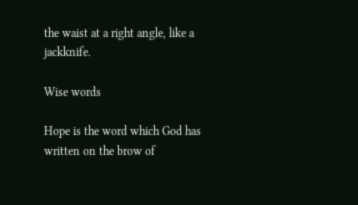the waist at a right angle, like a jackknife.

Wise words

Hope is the word which God has written on the brow of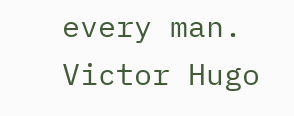every man.
Victor Hugo